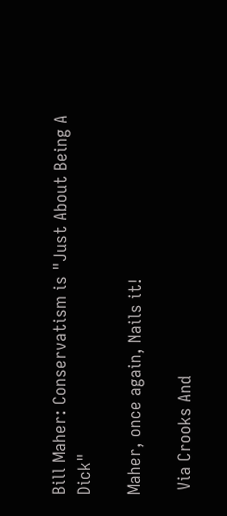Bill Maher: Conservatism is "Just About Being A Dick"

Maher, once again, Nails it!

 Via Crooks And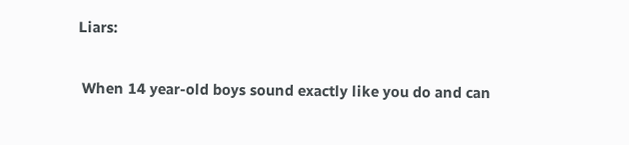Liars:

 When 14 year-old boys sound exactly like you do and can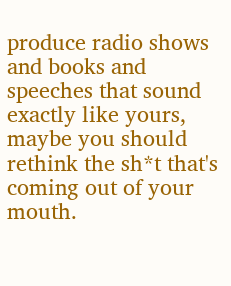produce radio shows and books and speeches that sound exactly like yours, maybe you should rethink the sh*t that's coming out of your mouth.